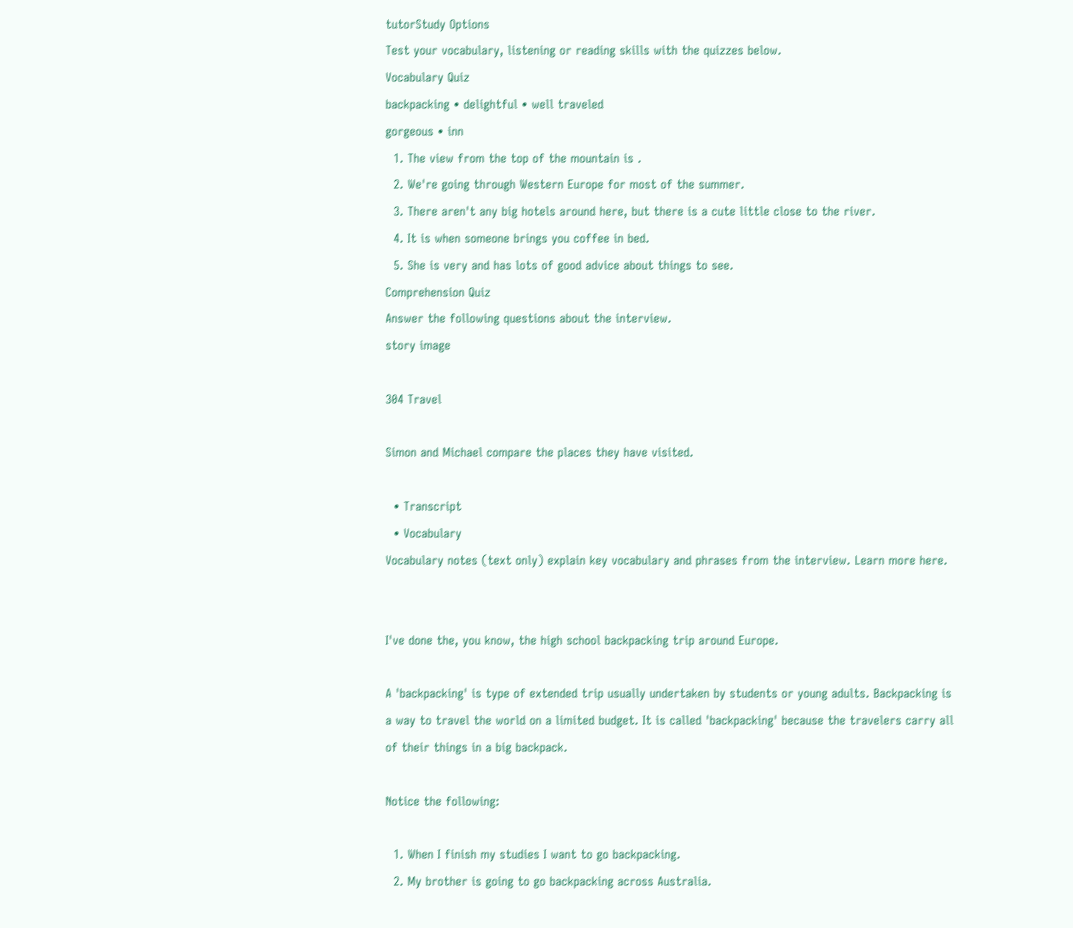tutorStudy Options
Test your vocabulary, listening or reading skills with the quizzes below.
Vocabulary Quiz
backpacking • delightful • well traveled
gorgeous • inn
  1. The view from the top of the mountain is .
  2. We're going through Western Europe for most of the summer.
  3. There aren't any big hotels around here, but there is a cute little close to the river.
  4. It is when someone brings you coffee in bed.
  5. She is very and has lots of good advice about things to see.
Comprehension Quiz
Answer the following questions about the interview.
story image

304 Travel

Simon and Michael compare the places they have visited.

  • Transcript
  • Vocabulary
Vocabulary notes (text only) explain key vocabulary and phrases from the interview. Learn more here.


I've done the, you know, the high school backpacking trip around Europe.

A 'backpacking' is type of extended trip usually undertaken by students or young adults. Backpacking is a way to travel the world on a limited budget. It is called 'backpacking' because the travelers carry all of their things in a big backpack.

Notice the following:

  1. When I finish my studies I want to go backpacking.
  2. My brother is going to go backpacking across Australia.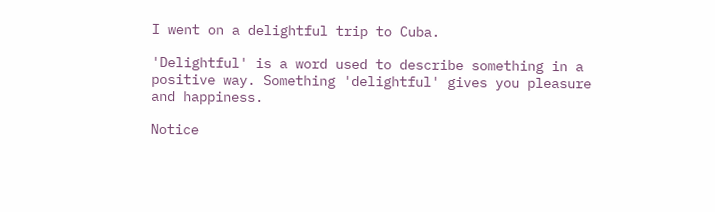I went on a delightful trip to Cuba.

'Delightful' is a word used to describe something in a positive way. Something 'delightful' gives you pleasure and happiness.

Notice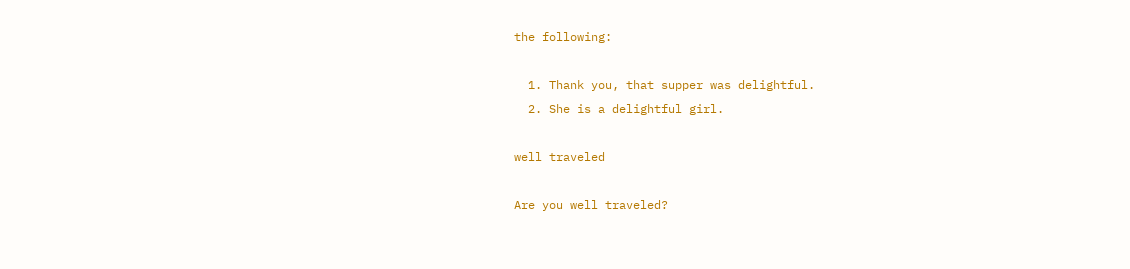the following:

  1. Thank you, that supper was delightful.
  2. She is a delightful girl.

well traveled

Are you well traveled?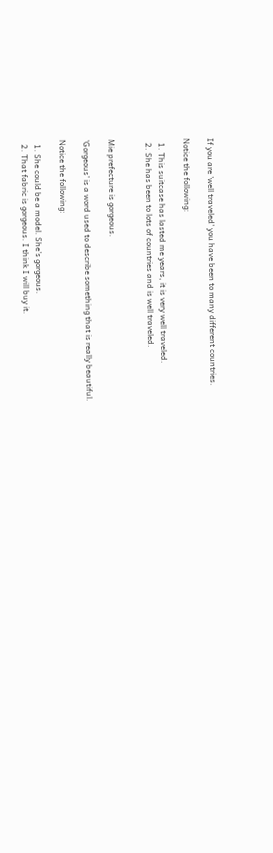If you are 'well traveled' you have been to many different countries.

Notice the following:

  1. This suitcase has lasted me years, it is very well traveled.
  2. She has been to lots of countries and is well traveled.


Mie prefecture is gorgeous.

'Gorgeous' is a word used to describe something that is really beautiful.

Notice the following:

  1. She could be a model. She's gorgeous.
  2. That fabric is gorgeous. I think I will buy it.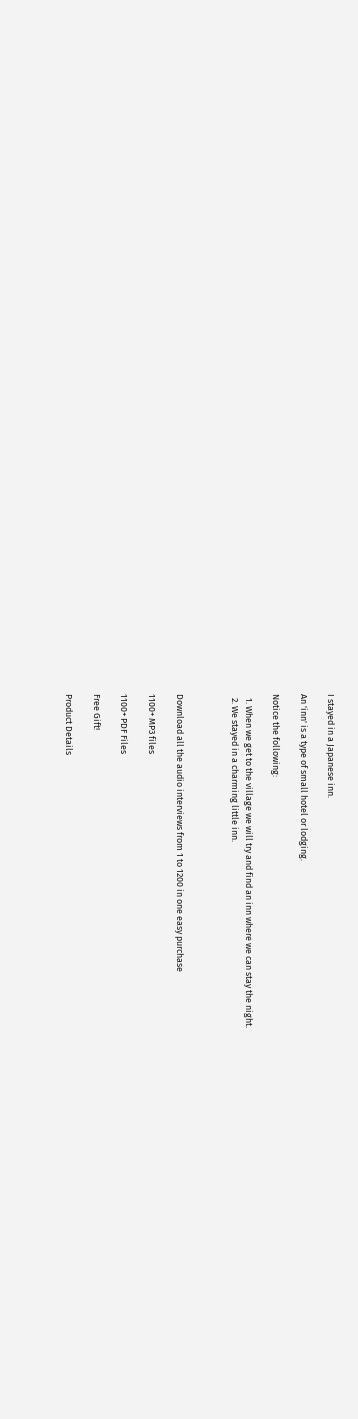I stayed in a Japanese inn.

An 'inn' is a type of small hotel or lodging.

Notice the following:

  1. When we get to the village we will try and find an inn where we can stay the night.
  2. We stayed in a charming little inn.



Download all the audio interviews from 1 to 1200 in one easy purchase

1100+ MP3 files

1100+ PDF Files

Free Gift!

Product Details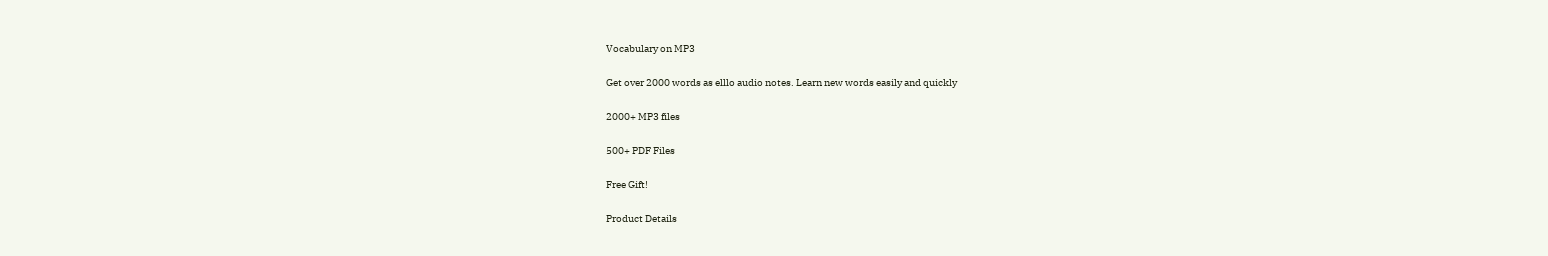Vocabulary on MP3

Get over 2000 words as elllo audio notes. Learn new words easily and quickly

2000+ MP3 files

500+ PDF Files

Free Gift!

Product Details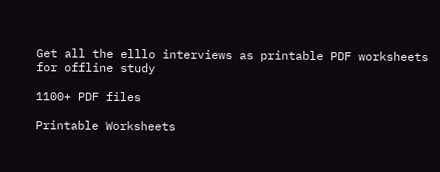Get all the elllo interviews as printable PDF worksheets for offline study

1100+ PDF files

Printable Worksheets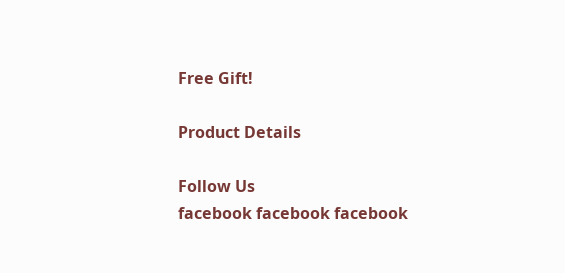Free Gift!

Product Details

Follow Us
facebook facebook facebook